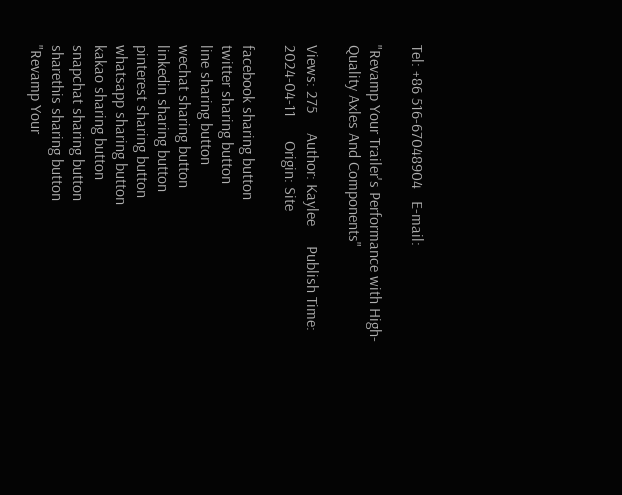Tel: +86 516-67048904   E-mail:

"Revamp Your Trailer's Performance with High-Quality Axles And Components"

Views: 275     Author: Kaylee     Publish Time: 2024-04-11      Origin: Site

facebook sharing button
twitter sharing button
line sharing button
wechat sharing button
linkedin sharing button
pinterest sharing button
whatsapp sharing button
kakao sharing button
snapchat sharing button
sharethis sharing button
"Revamp Your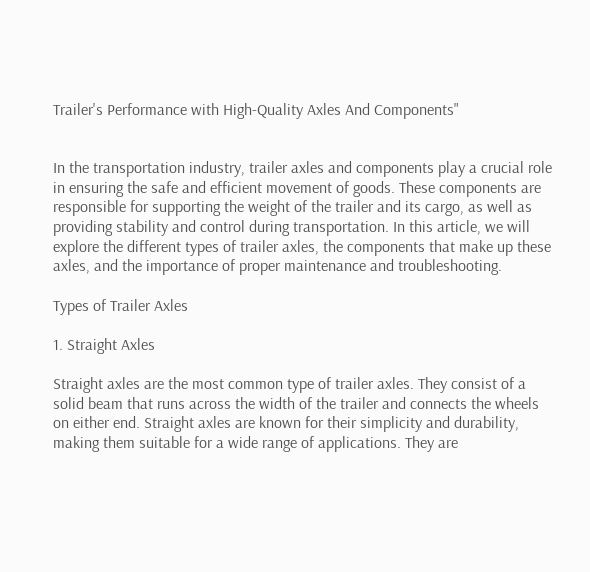Trailer's Performance with High-Quality Axles And Components"


In the transportation industry, trailer axles and components play a crucial role in ensuring the safe and efficient movement of goods. These components are responsible for supporting the weight of the trailer and its cargo, as well as providing stability and control during transportation. In this article, we will explore the different types of trailer axles, the components that make up these axles, and the importance of proper maintenance and troubleshooting.

Types of Trailer Axles

1. Straight Axles

Straight axles are the most common type of trailer axles. They consist of a solid beam that runs across the width of the trailer and connects the wheels on either end. Straight axles are known for their simplicity and durability, making them suitable for a wide range of applications. They are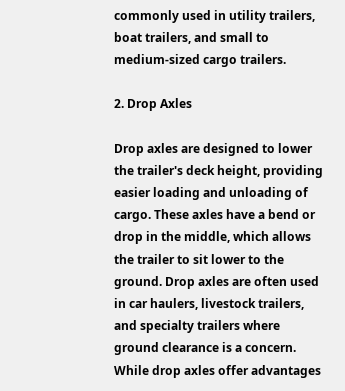commonly used in utility trailers, boat trailers, and small to medium-sized cargo trailers.

2. Drop Axles

Drop axles are designed to lower the trailer's deck height, providing easier loading and unloading of cargo. These axles have a bend or drop in the middle, which allows the trailer to sit lower to the ground. Drop axles are often used in car haulers, livestock trailers, and specialty trailers where ground clearance is a concern. While drop axles offer advantages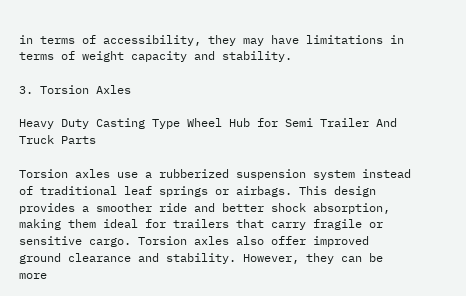in terms of accessibility, they may have limitations in terms of weight capacity and stability.

3. Torsion Axles

Heavy Duty Casting Type Wheel Hub for Semi Trailer And Truck Parts

Torsion axles use a rubberized suspension system instead of traditional leaf springs or airbags. This design provides a smoother ride and better shock absorption, making them ideal for trailers that carry fragile or sensitive cargo. Torsion axles also offer improved ground clearance and stability. However, they can be more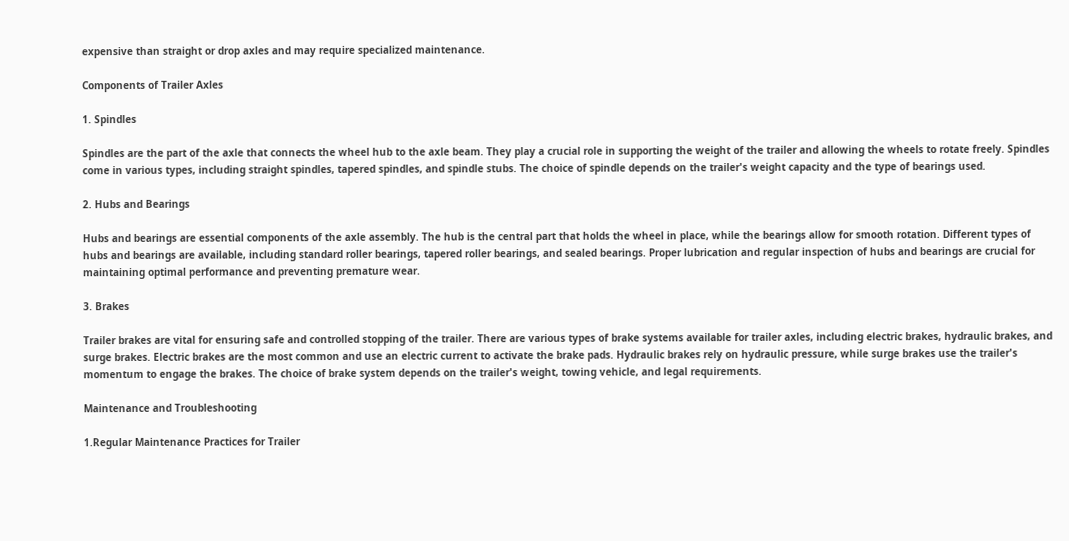expensive than straight or drop axles and may require specialized maintenance.

Components of Trailer Axles

1. Spindles

Spindles are the part of the axle that connects the wheel hub to the axle beam. They play a crucial role in supporting the weight of the trailer and allowing the wheels to rotate freely. Spindles come in various types, including straight spindles, tapered spindles, and spindle stubs. The choice of spindle depends on the trailer's weight capacity and the type of bearings used.

2. Hubs and Bearings

Hubs and bearings are essential components of the axle assembly. The hub is the central part that holds the wheel in place, while the bearings allow for smooth rotation. Different types of hubs and bearings are available, including standard roller bearings, tapered roller bearings, and sealed bearings. Proper lubrication and regular inspection of hubs and bearings are crucial for maintaining optimal performance and preventing premature wear.

3. Brakes

Trailer brakes are vital for ensuring safe and controlled stopping of the trailer. There are various types of brake systems available for trailer axles, including electric brakes, hydraulic brakes, and surge brakes. Electric brakes are the most common and use an electric current to activate the brake pads. Hydraulic brakes rely on hydraulic pressure, while surge brakes use the trailer's momentum to engage the brakes. The choice of brake system depends on the trailer's weight, towing vehicle, and legal requirements.

Maintenance and Troubleshooting

1.Regular Maintenance Practices for Trailer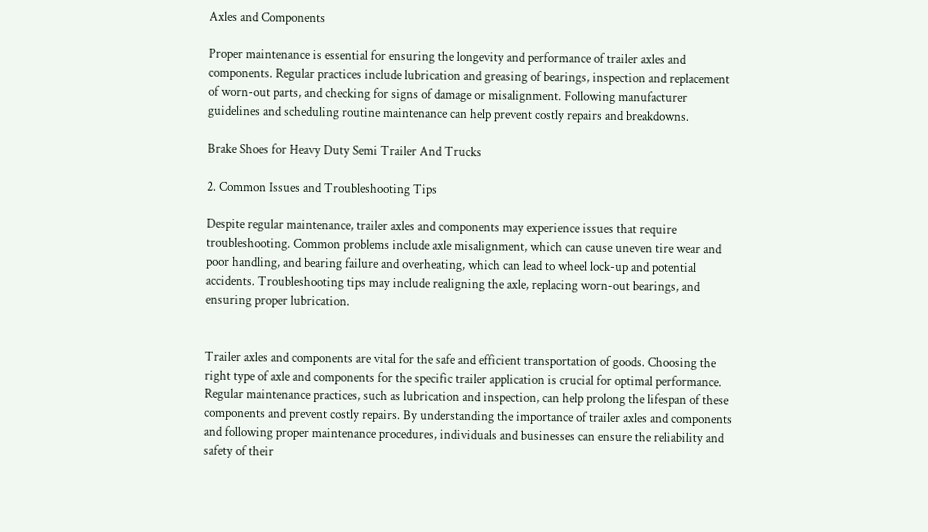Axles and Components

Proper maintenance is essential for ensuring the longevity and performance of trailer axles and components. Regular practices include lubrication and greasing of bearings, inspection and replacement of worn-out parts, and checking for signs of damage or misalignment. Following manufacturer guidelines and scheduling routine maintenance can help prevent costly repairs and breakdowns.

Brake Shoes for Heavy Duty Semi Trailer And Trucks

2. Common Issues and Troubleshooting Tips

Despite regular maintenance, trailer axles and components may experience issues that require troubleshooting. Common problems include axle misalignment, which can cause uneven tire wear and poor handling, and bearing failure and overheating, which can lead to wheel lock-up and potential accidents. Troubleshooting tips may include realigning the axle, replacing worn-out bearings, and ensuring proper lubrication.


Trailer axles and components are vital for the safe and efficient transportation of goods. Choosing the right type of axle and components for the specific trailer application is crucial for optimal performance. Regular maintenance practices, such as lubrication and inspection, can help prolong the lifespan of these components and prevent costly repairs. By understanding the importance of trailer axles and components and following proper maintenance procedures, individuals and businesses can ensure the reliability and safety of their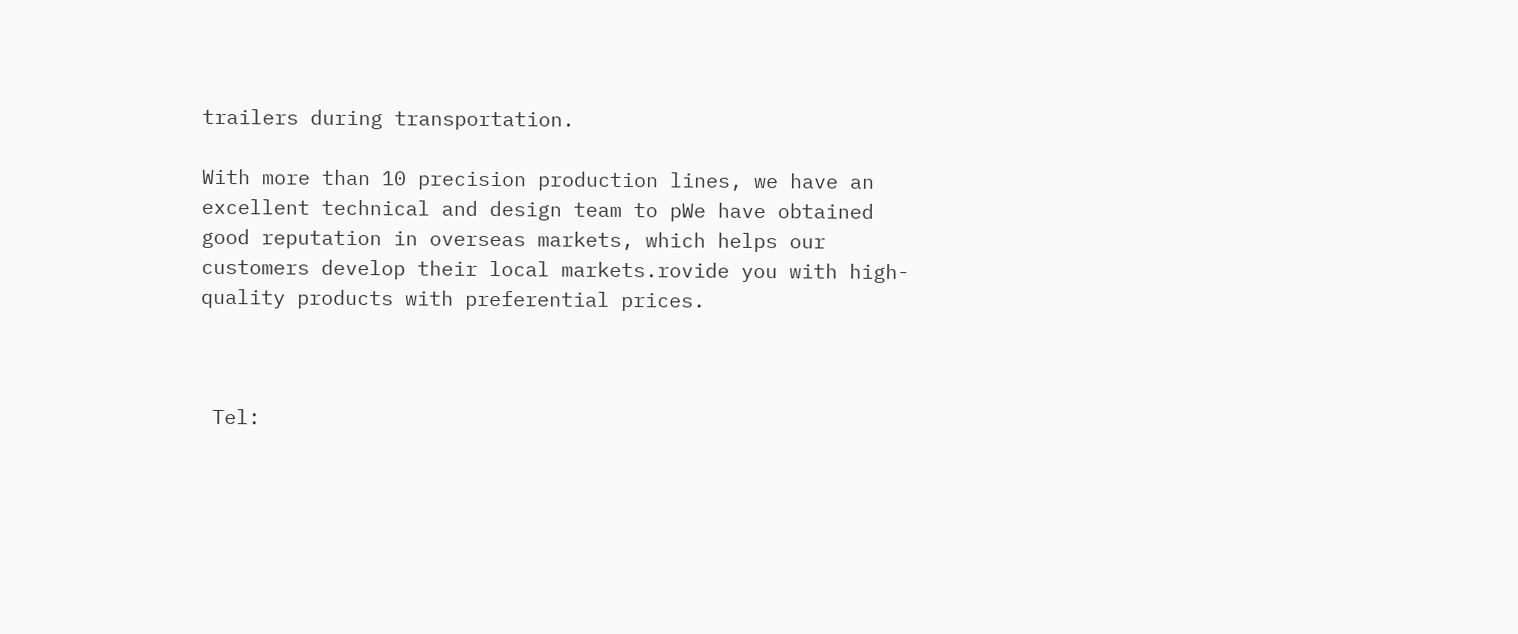trailers during transportation.

With more than 10 precision production lines, we have an excellent technical and design team to pWe have obtained good reputation in overseas markets, which helps our customers develop their local markets.rovide you with high-quality products with preferential prices.



 Tel: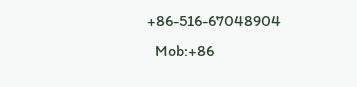+86-516-67048904
  Mob:+86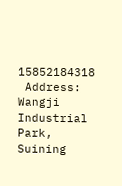15852184318
 Address: Wangji Industrial Park, Suining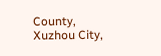County, Xuzhou City,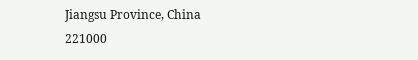Jiangsu Province, China 221000